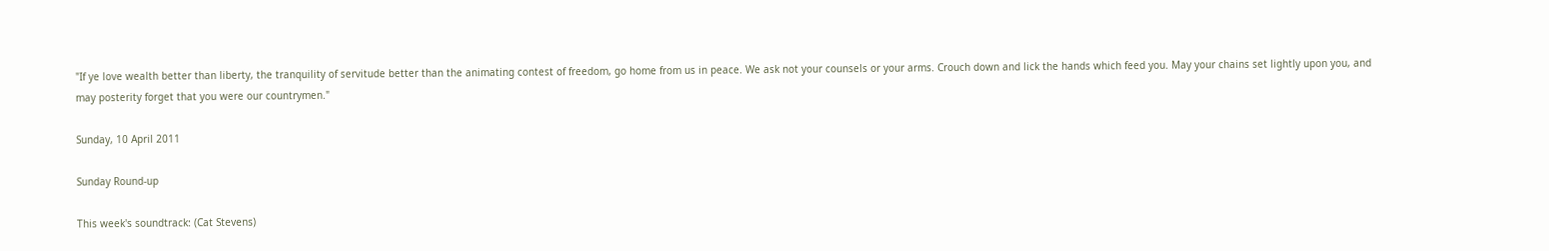"If ye love wealth better than liberty, the tranquility of servitude better than the animating contest of freedom, go home from us in peace. We ask not your counsels or your arms. Crouch down and lick the hands which feed you. May your chains set lightly upon you, and may posterity forget that you were our countrymen."

Sunday, 10 April 2011

Sunday Round-up

This week's soundtrack: (Cat Stevens)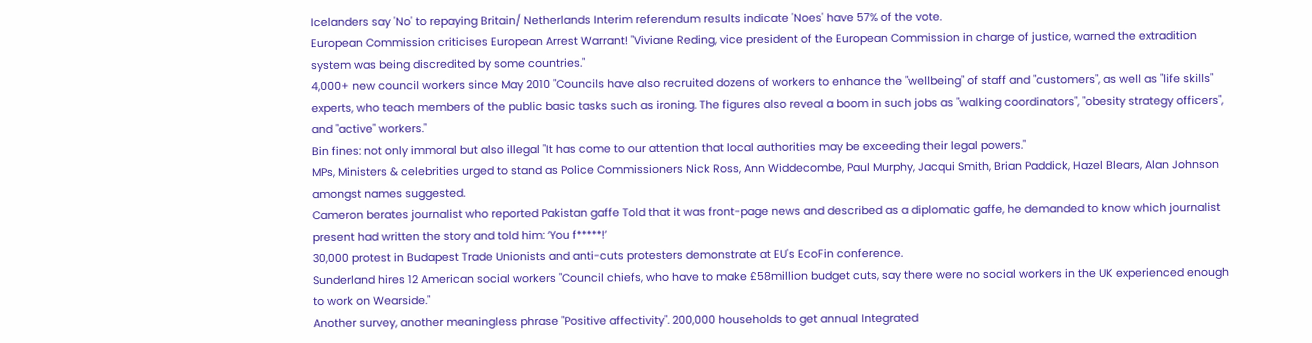Icelanders say 'No' to repaying Britain/ Netherlands Interim referendum results indicate 'Noes' have 57% of the vote.
European Commission criticises European Arrest Warrant! "Viviane Reding, vice president of the European Commission in charge of justice, warned the extradition system was being discredited by some countries."
4,000+ new council workers since May 2010 "Councils have also recruited dozens of workers to enhance the "wellbeing" of staff and "customers", as well as "life skills" experts, who teach members of the public basic tasks such as ironing. The figures also reveal a boom in such jobs as "walking coordinators", "obesity strategy officers", and "active" workers."
Bin fines: not only immoral but also illegal "It has come to our attention that local authorities may be exceeding their legal powers."
MPs, Ministers & celebrities urged to stand as Police Commissioners Nick Ross, Ann Widdecombe, Paul Murphy, Jacqui Smith, Brian Paddick, Hazel Blears, Alan Johnson amongst names suggested.
Cameron berates journalist who reported Pakistan gaffe Told that it was front-page news and described as a diplomatic gaffe, he demanded to know which journalist present had written the story and told him: ‘You f*****!’
30,000 protest in Budapest Trade Unionists and anti-cuts protesters demonstrate at EU's EcoFin conference.
Sunderland hires 12 American social workers "Council chiefs, who have to make £58million budget cuts, say there were no social workers in the UK experienced enough to work on Wearside."
Another survey, another meaningless phrase "Positive affectivity". 200,000 households to get annual Integrated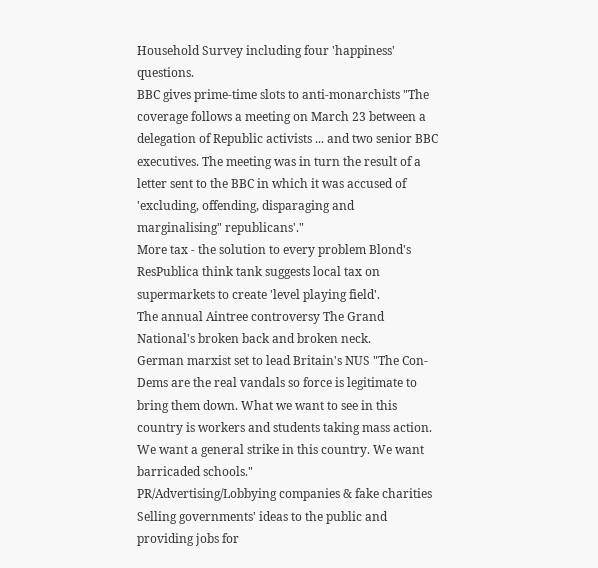Household Survey including four 'happiness' questions.
BBC gives prime-time slots to anti-monarchists "The coverage follows a meeting on March 23 between a delegation of Republic activists ... and two senior BBC executives. The meeting was in turn the result of a letter sent to the BBC in which it was accused of 'excluding, offending, disparaging and marginalising" republicans'."
More tax - the solution to every problem Blond's ResPublica think tank suggests local tax on supermarkets to create 'level playing field'.
The annual Aintree controversy The Grand National's broken back and broken neck.
German marxist set to lead Britain's NUS "The Con-Dems are the real vandals so force is legitimate to bring them down. What we want to see in this country is workers and students taking mass action. We want a general strike in this country. We want barricaded schools."
PR/Advertising/Lobbying companies & fake charities Selling governments' ideas to the public and providing jobs for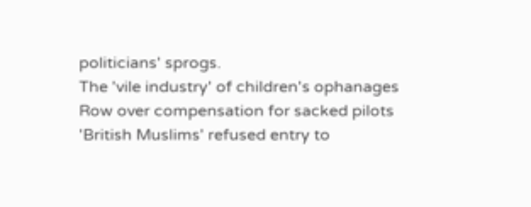politicians' sprogs.
The 'vile industry' of children's ophanages
Row over compensation for sacked pilots
'British Muslims' refused entry to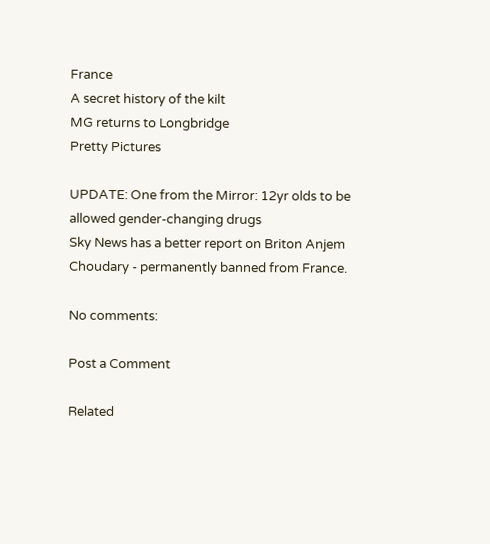France
A secret history of the kilt
MG returns to Longbridge
Pretty Pictures

UPDATE: One from the Mirror: 12yr olds to be allowed gender-changing drugs
Sky News has a better report on Briton Anjem Choudary - permanently banned from France.

No comments:

Post a Comment

Related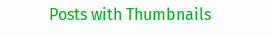Posts with Thumbnails